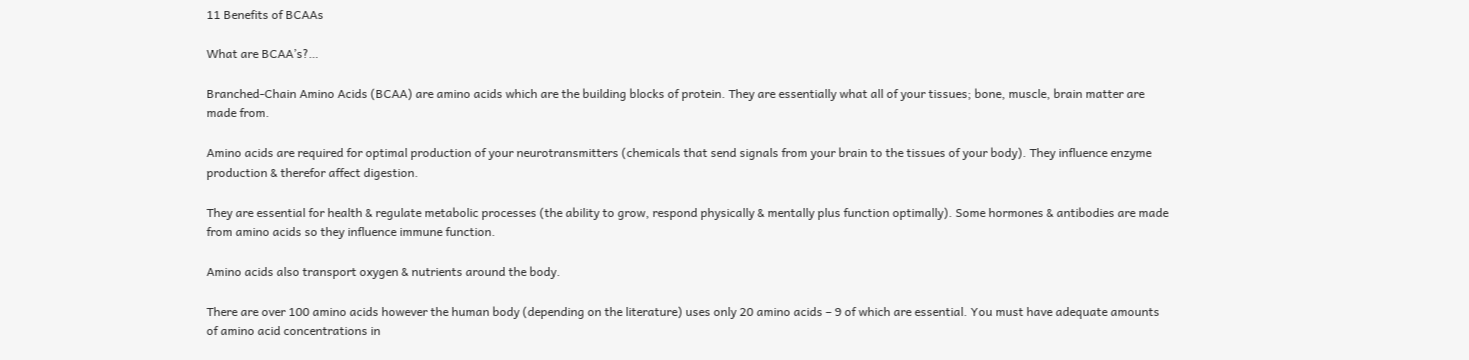11 Benefits of BCAAs

What are BCAA’s?…

Branched-Chain Amino Acids (BCAA) are amino acids which are the building blocks of protein. They are essentially what all of your tissues; bone, muscle, brain matter are made from.

Amino acids are required for optimal production of your neurotransmitters (chemicals that send signals from your brain to the tissues of your body). They influence enzyme production & therefor affect digestion.

They are essential for health & regulate metabolic processes (the ability to grow, respond physically & mentally plus function optimally). Some hormones & antibodies are made from amino acids so they influence immune function.

Amino acids also transport oxygen & nutrients around the body.

There are over 100 amino acids however the human body (depending on the literature) uses only 20 amino acids – 9 of which are essential. You must have adequate amounts of amino acid concentrations in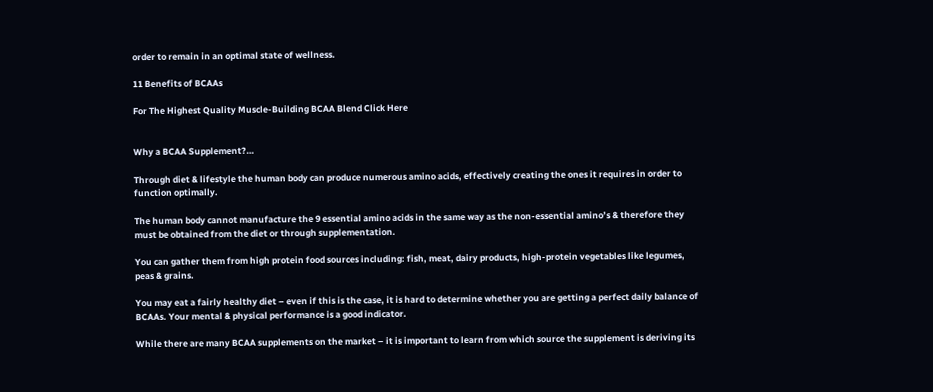order to remain in an optimal state of wellness.

11 Benefits of BCAAs

For The Highest Quality Muscle-Building BCAA Blend Click Here


Why a BCAA Supplement?…

Through diet & lifestyle the human body can produce numerous amino acids, effectively creating the ones it requires in order to function optimally.

The human body cannot manufacture the 9 essential amino acids in the same way as the non-essential amino’s & therefore they must be obtained from the diet or through supplementation.

You can gather them from high protein food sources including: fish, meat, dairy products, high-protein vegetables like legumes, peas & grains.

You may eat a fairly healthy diet – even if this is the case, it is hard to determine whether you are getting a perfect daily balance of BCAAs. Your mental & physical performance is a good indicator.

While there are many BCAA supplements on the market – it is important to learn from which source the supplement is deriving its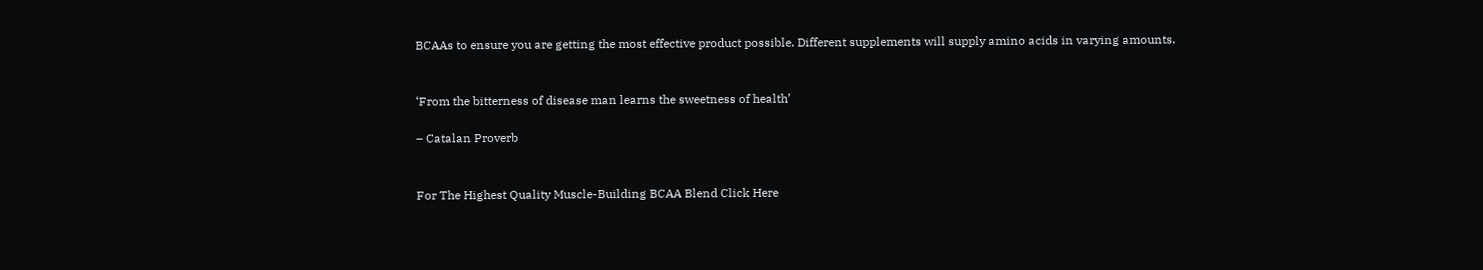BCAAs to ensure you are getting the most effective product possible. Different supplements will supply amino acids in varying amounts.


‘From the bitterness of disease man learns the sweetness of health’

– Catalan Proverb


For The Highest Quality Muscle-Building BCAA Blend Click Here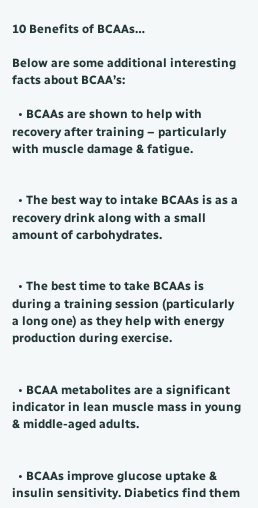10 Benefits of BCAAs…

Below are some additional interesting facts about BCAA’s:

  • BCAAs are shown to help with recovery after training – particularly with muscle damage & fatigue.


  • The best way to intake BCAAs is as a recovery drink along with a small amount of carbohydrates.


  • The best time to take BCAAs is during a training session (particularly a long one) as they help with energy production during exercise.


  • BCAA metabolites are a significant indicator in lean muscle mass in young & middle-aged adults.


  • BCAAs improve glucose uptake & insulin sensitivity. Diabetics find them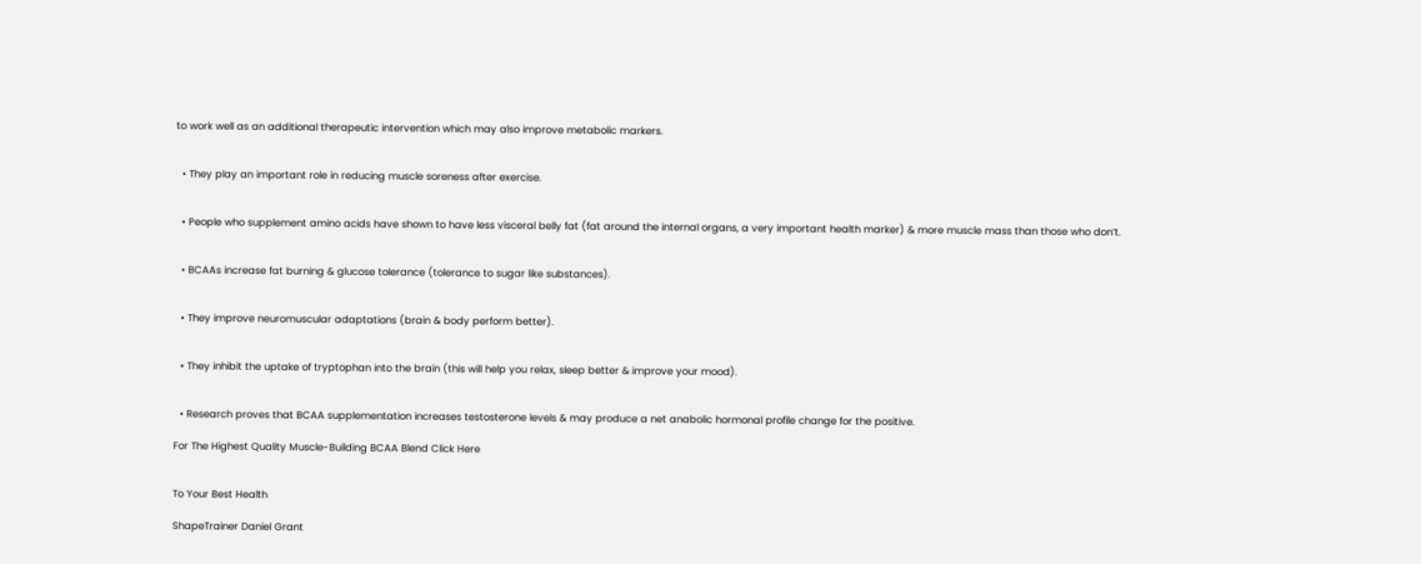to work well as an additional therapeutic intervention which may also improve metabolic markers.


  • They play an important role in reducing muscle soreness after exercise.


  • People who supplement amino acids have shown to have less visceral belly fat (fat around the internal organs, a very important health marker) & more muscle mass than those who don’t.


  • BCAAs increase fat burning & glucose tolerance (tolerance to sugar like substances).


  • They improve neuromuscular adaptations (brain & body perform better).


  • They inhibit the uptake of tryptophan into the brain (this will help you relax, sleep better & improve your mood).


  • Research proves that BCAA supplementation increases testosterone levels & may produce a net anabolic hormonal profile change for the positive.

For The Highest Quality Muscle-Building BCAA Blend Click Here


To Your Best Health

ShapeTrainer Daniel Grant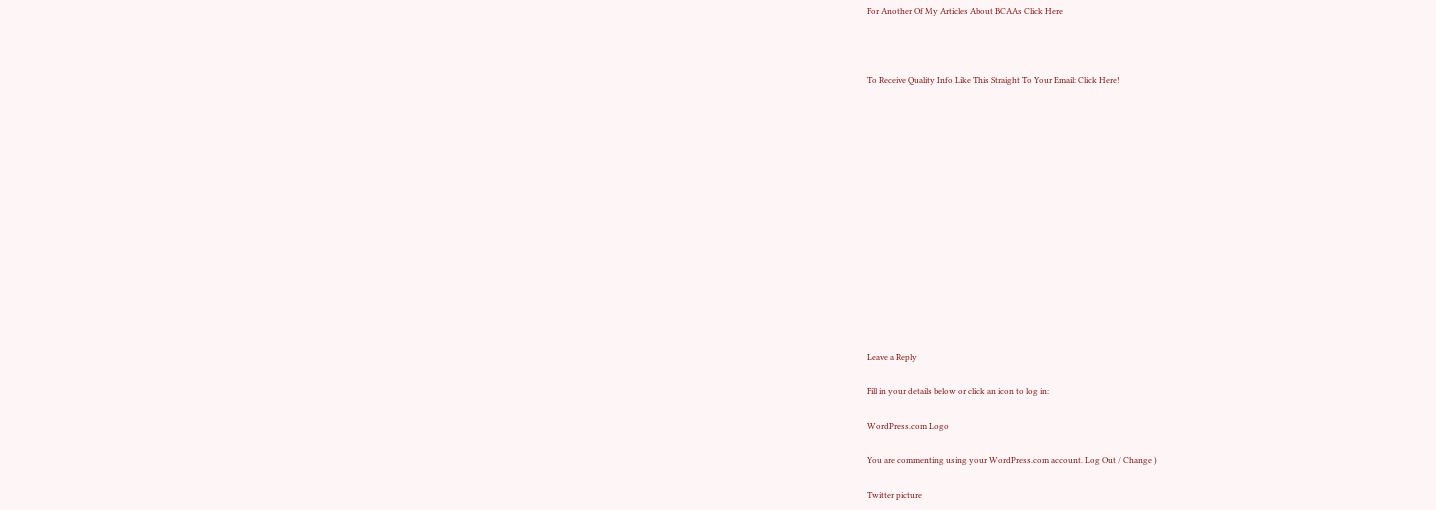For Another Of My Articles About BCAAs Click Here



To Receive Quality Info Like This Straight To Your Email: Click Here!















Leave a Reply

Fill in your details below or click an icon to log in:

WordPress.com Logo

You are commenting using your WordPress.com account. Log Out / Change )

Twitter picture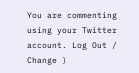You are commenting using your Twitter account. Log Out / Change )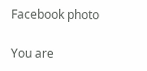Facebook photo

You are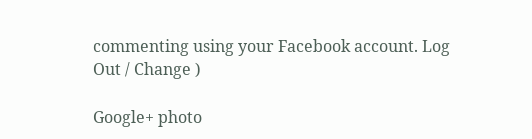commenting using your Facebook account. Log Out / Change )

Google+ photo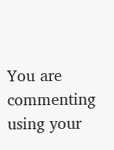You are commenting using your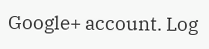Google+ account. Log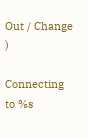Out / Change )

Connecting to %s